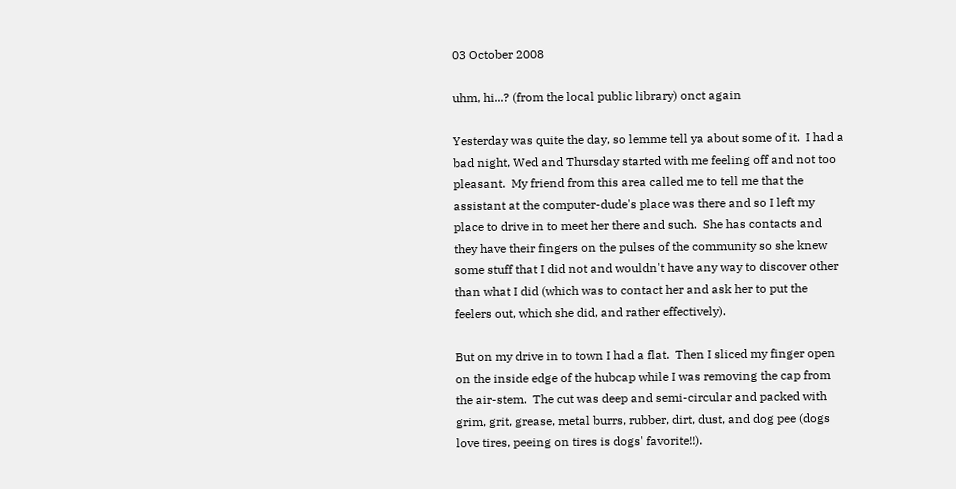03 October 2008

uhm, hi...? (from the local public library) onct again

Yesterday was quite the day, so lemme tell ya about some of it.  I had a bad night, Wed and Thursday started with me feeling off and not too pleasant.  My friend from this area called me to tell me that the assistant at the computer-dude's place was there and so I left my place to drive in to meet her there and such.  She has contacts and they have their fingers on the pulses of the community so she knew some stuff that I did not and wouldn't have any way to discover other than what I did (which was to contact her and ask her to put the feelers out, which she did, and rather effectively).

But on my drive in to town I had a flat.  Then I sliced my finger open on the inside edge of the hubcap while I was removing the cap from the air-stem.  The cut was deep and semi-circular and packed with grim, grit, grease, metal burrs, rubber, dirt, dust, and dog pee (dogs love tires, peeing on tires is dogs' favorite!!).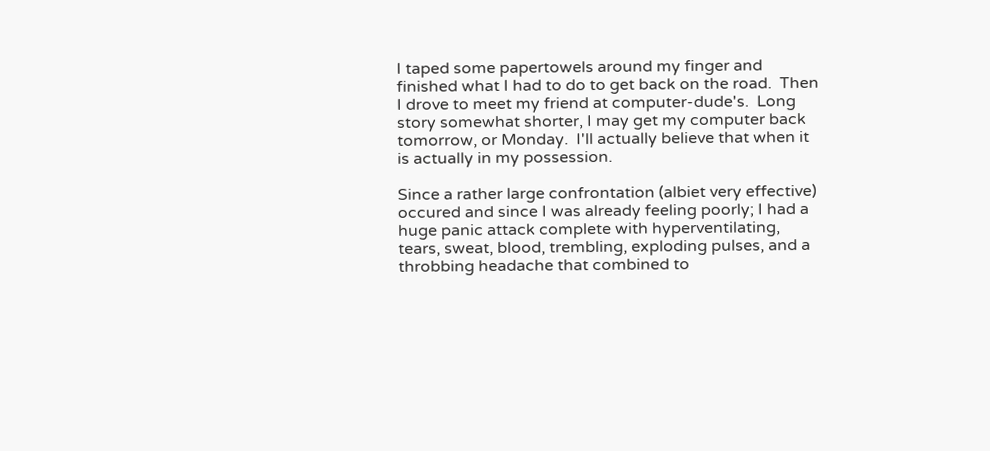I taped some papertowels around my finger and finished what I had to do to get back on the road.  Then I drove to meet my friend at computer-dude's.  Long story somewhat shorter, I may get my computer back tomorrow, or Monday.  I'll actually believe that when it is actually in my possession.

Since a rather large confrontation (albiet very effective) occured and since I was already feeling poorly; I had a huge panic attack complete with hyperventilating, tears, sweat, blood, trembling, exploding pulses, and a throbbing headache that combined to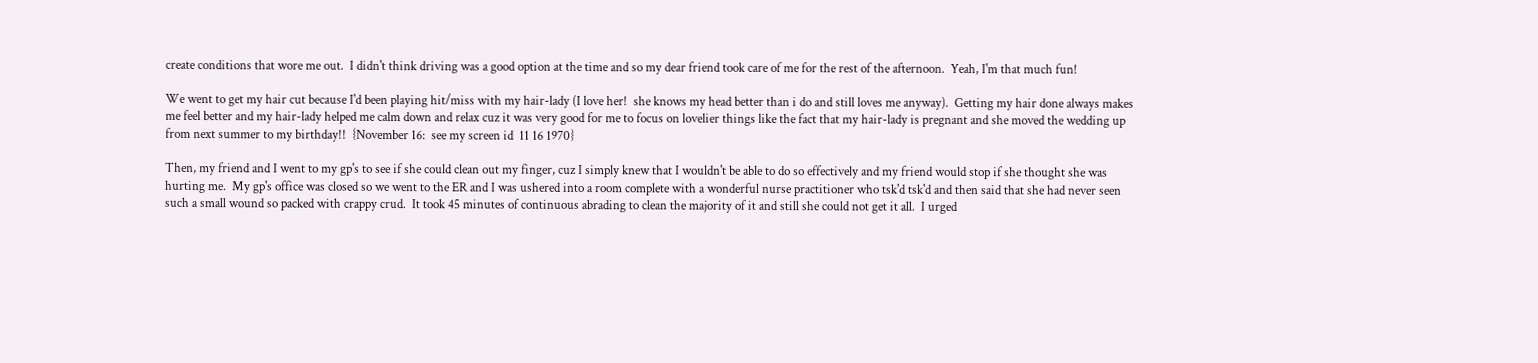create conditions that wore me out.  I didn't think driving was a good option at the time and so my dear friend took care of me for the rest of the afternoon.  Yeah, I'm that much fun!

We went to get my hair cut because I'd been playing hit/miss with my hair-lady (I love her!  she knows my head better than i do and still loves me anyway).  Getting my hair done always makes me feel better and my hair-lady helped me calm down and relax cuz it was very good for me to focus on lovelier things like the fact that my hair-lady is pregnant and she moved the wedding up from next summer to my birthday!!  {November 16:  see my screen id  11 16 1970}

Then, my friend and I went to my gp's to see if she could clean out my finger, cuz I simply knew that I wouldn't be able to do so effectively and my friend would stop if she thought she was hurting me.  My gp's office was closed so we went to the ER and I was ushered into a room complete with a wonderful nurse practitioner who tsk'd tsk'd and then said that she had never seen such a small wound so packed with crappy crud.  It took 45 minutes of continuous abrading to clean the majority of it and still she could not get it all.  I urged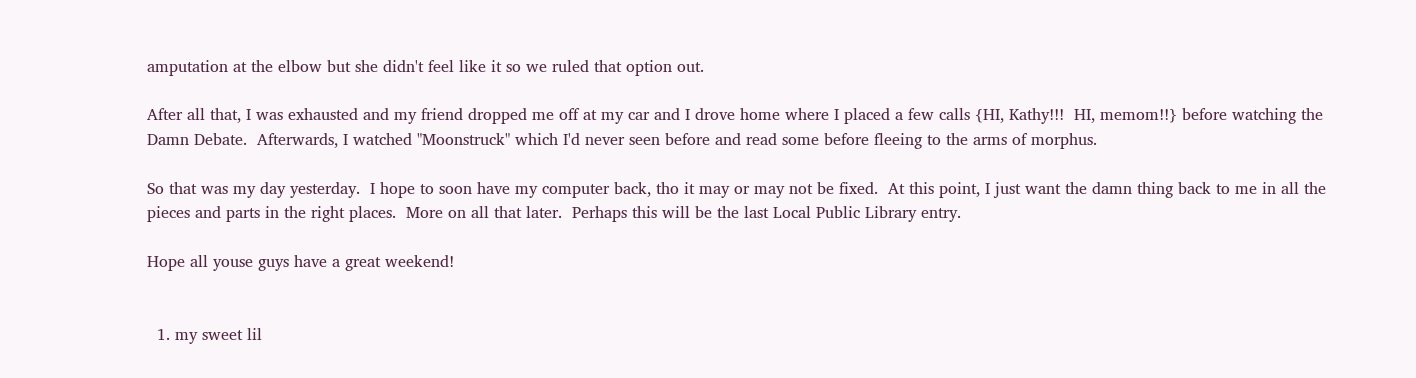amputation at the elbow but she didn't feel like it so we ruled that option out.

After all that, I was exhausted and my friend dropped me off at my car and I drove home where I placed a few calls {HI, Kathy!!!  HI, memom!!} before watching the Damn Debate.  Afterwards, I watched "Moonstruck" which I'd never seen before and read some before fleeing to the arms of morphus.

So that was my day yesterday.  I hope to soon have my computer back, tho it may or may not be fixed.  At this point, I just want the damn thing back to me in all the pieces and parts in the right places.  More on all that later.  Perhaps this will be the last Local Public Library entry.

Hope all youse guys have a great weekend!


  1. my sweet lil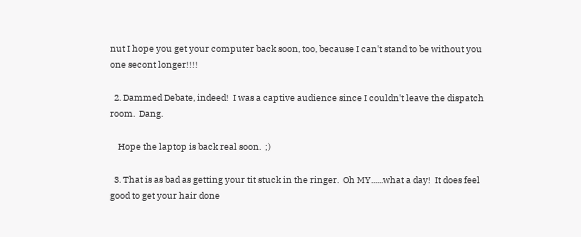nut I hope you get your computer back soon, too, because I can't stand to be without you one secont longer!!!!

  2. Dammed Debate, indeed!  I was a captive audience since I couldn't leave the dispatch room.  Dang.

    Hope the laptop is back real soon.  ;)

  3. That is as bad as getting your tit stuck in the ringer.  Oh MY......what a day!  It does feel good to get your hair done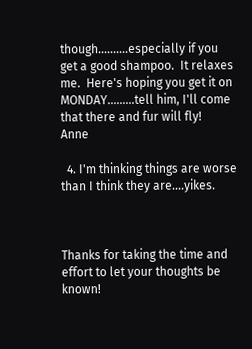though..........especially if you get a good shampoo.  It relaxes me.  Here's hoping you get it on MONDAY.........tell him, I'll come that there and fur will fly!   Anne

  4. I'm thinking things are worse than I think they are....yikes.



Thanks for taking the time and effort to let your thoughts be known!